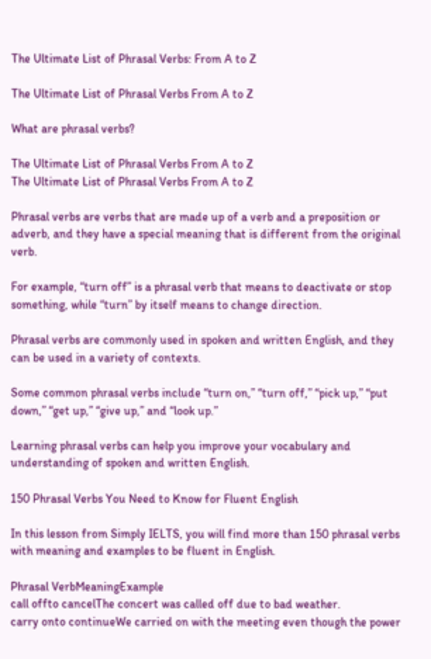The Ultimate List of Phrasal Verbs: From A to Z

The Ultimate List of Phrasal Verbs From A to Z

What are phrasal verbs?

The Ultimate List of Phrasal Verbs From A to Z
The Ultimate List of Phrasal Verbs From A to Z

Phrasal verbs are verbs that are made up of a verb and a preposition or adverb, and they have a special meaning that is different from the original verb.

For example, “turn off” is a phrasal verb that means to deactivate or stop something, while “turn” by itself means to change direction.

Phrasal verbs are commonly used in spoken and written English, and they can be used in a variety of contexts.

Some common phrasal verbs include “turn on,” “turn off,” “pick up,” “put down,” “get up,” “give up,” and “look up.”

Learning phrasal verbs can help you improve your vocabulary and understanding of spoken and written English.

150 Phrasal Verbs You Need to Know for Fluent English

In this lesson from Simply IELTS, you will find more than 150 phrasal verbs with meaning and examples to be fluent in English.

Phrasal VerbMeaningExample
call offto cancelThe concert was called off due to bad weather.
carry onto continueWe carried on with the meeting even though the power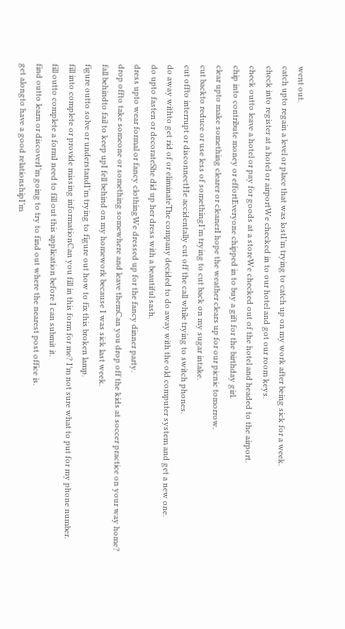went out.
catch upto regain a level or place that was lostI’m trying to catch up on my work after being sick for a week.
check into register at a hotel or airportWe checked in to our hotel and got our room keys.
check outto leave a hotel or pay for goods at a storeWe checked out of the hotel and headed to the airport.
chip into contribute money or effortEveryone chipped in to buy a gift for the birthday girl.
clear upto make something clearer or cleanerI hope the weather clears up for our picnic tomorrow.
cut backto reduce or use less of somethingI’m trying to cut back on my sugar intake.
cut offto interrupt or disconnectHe accidentally cut off the call while trying to switch phones.
do away withto get rid of or eliminateThe company decided to do away with the old computer system and get a new one.
do upto fasten or decorateShe did up her dress with a beautiful sash.
dress upto wear formal or fancy clothingWe dressed up for the fancy dinner party.
drop offto take someone or something somewhere and leave themCan you drop off the kids at soccer practice on your way home?
fall behindto fail to keep upI fell behind on my homework because I was sick last week.
figure outto solve or understandI’m trying to figure out how to fix this broken lamp.
fill into complete or provide missing informationCan you fill in this form for me? I’m not sure what to put for my phone number.
fill outto complete a formI need to fill out this application before I can submit it.
find outto learn or discoverI’m going to try to find out where the nearest post office is.
get alongto have a good relationshipI’m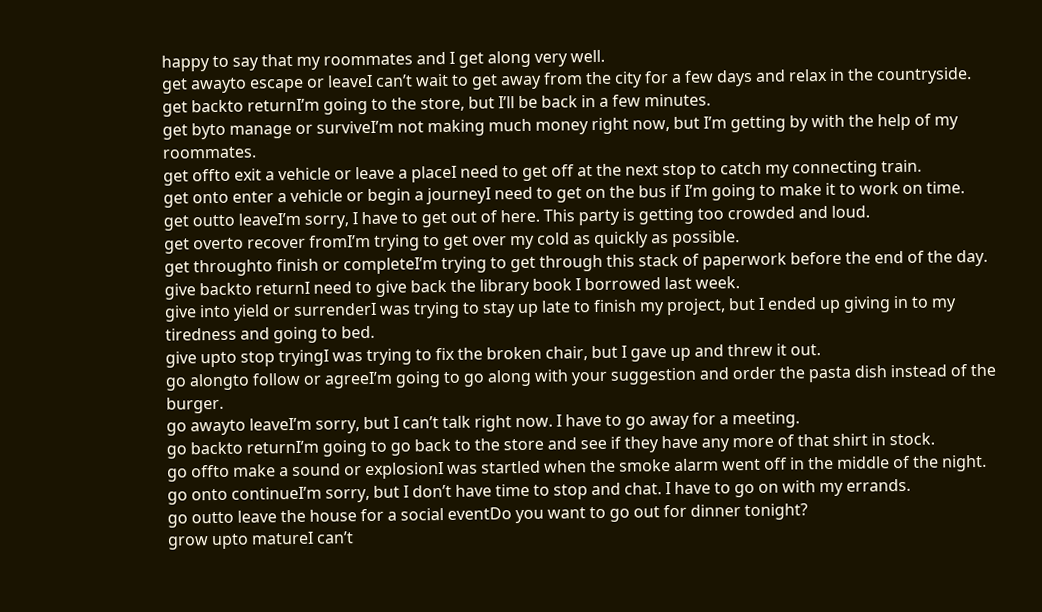happy to say that my roommates and I get along very well.
get awayto escape or leaveI can’t wait to get away from the city for a few days and relax in the countryside.
get backto returnI’m going to the store, but I’ll be back in a few minutes.
get byto manage or surviveI’m not making much money right now, but I’m getting by with the help of my roommates.
get offto exit a vehicle or leave a placeI need to get off at the next stop to catch my connecting train.
get onto enter a vehicle or begin a journeyI need to get on the bus if I’m going to make it to work on time.
get outto leaveI’m sorry, I have to get out of here. This party is getting too crowded and loud.
get overto recover fromI’m trying to get over my cold as quickly as possible.
get throughto finish or completeI’m trying to get through this stack of paperwork before the end of the day.
give backto returnI need to give back the library book I borrowed last week.
give into yield or surrenderI was trying to stay up late to finish my project, but I ended up giving in to my tiredness and going to bed.
give upto stop tryingI was trying to fix the broken chair, but I gave up and threw it out.
go alongto follow or agreeI’m going to go along with your suggestion and order the pasta dish instead of the burger.
go awayto leaveI’m sorry, but I can’t talk right now. I have to go away for a meeting.
go backto returnI’m going to go back to the store and see if they have any more of that shirt in stock.
go offto make a sound or explosionI was startled when the smoke alarm went off in the middle of the night.
go onto continueI’m sorry, but I don’t have time to stop and chat. I have to go on with my errands.
go outto leave the house for a social eventDo you want to go out for dinner tonight?
grow upto matureI can’t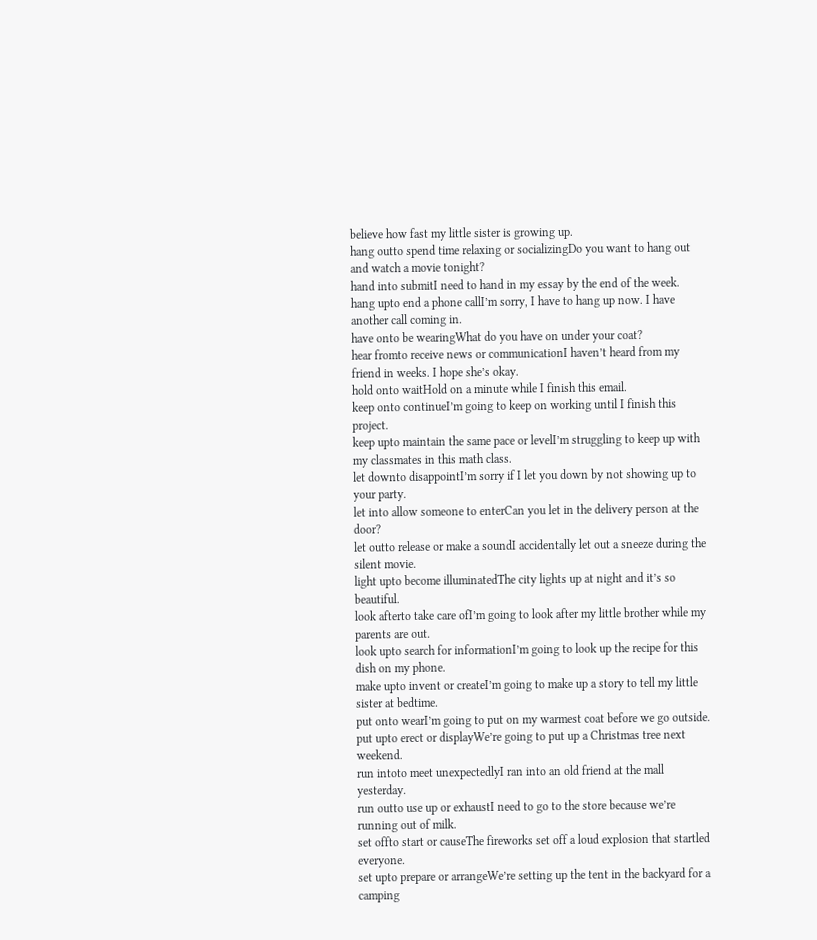believe how fast my little sister is growing up.
hang outto spend time relaxing or socializingDo you want to hang out and watch a movie tonight?
hand into submitI need to hand in my essay by the end of the week.
hang upto end a phone callI’m sorry, I have to hang up now. I have another call coming in.
have onto be wearingWhat do you have on under your coat?
hear fromto receive news or communicationI haven’t heard from my friend in weeks. I hope she’s okay.
hold onto waitHold on a minute while I finish this email.
keep onto continueI’m going to keep on working until I finish this project.
keep upto maintain the same pace or levelI’m struggling to keep up with my classmates in this math class.
let downto disappointI’m sorry if I let you down by not showing up to your party.
let into allow someone to enterCan you let in the delivery person at the door?
let outto release or make a soundI accidentally let out a sneeze during the silent movie.
light upto become illuminatedThe city lights up at night and it’s so beautiful.
look afterto take care ofI’m going to look after my little brother while my parents are out.
look upto search for informationI’m going to look up the recipe for this dish on my phone.
make upto invent or createI’m going to make up a story to tell my little sister at bedtime.
put onto wearI’m going to put on my warmest coat before we go outside.
put upto erect or displayWe’re going to put up a Christmas tree next weekend.
run intoto meet unexpectedlyI ran into an old friend at the mall yesterday.
run outto use up or exhaustI need to go to the store because we’re running out of milk.
set offto start or causeThe fireworks set off a loud explosion that startled everyone.
set upto prepare or arrangeWe’re setting up the tent in the backyard for a camping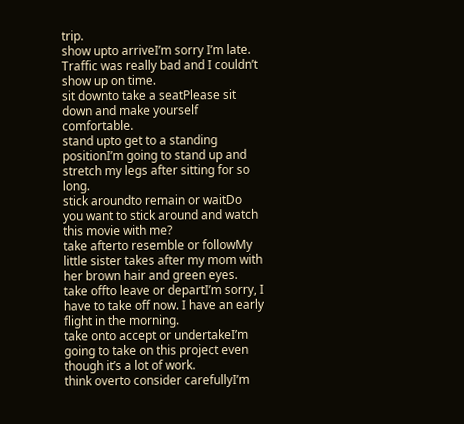trip.
show upto arriveI’m sorry I’m late. Traffic was really bad and I couldn’t show up on time.
sit downto take a seatPlease sit down and make yourself comfortable.
stand upto get to a standing positionI’m going to stand up and stretch my legs after sitting for so long.
stick aroundto remain or waitDo you want to stick around and watch this movie with me?
take afterto resemble or followMy little sister takes after my mom with her brown hair and green eyes.
take offto leave or departI’m sorry, I have to take off now. I have an early flight in the morning.
take onto accept or undertakeI’m going to take on this project even though it’s a lot of work.
think overto consider carefullyI’m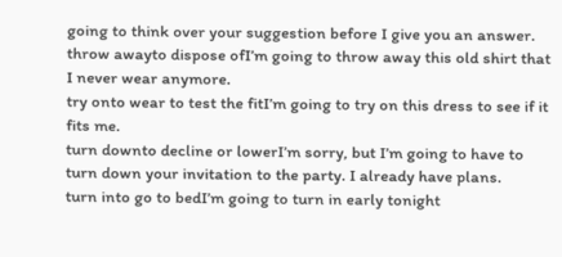going to think over your suggestion before I give you an answer.
throw awayto dispose ofI’m going to throw away this old shirt that I never wear anymore.
try onto wear to test the fitI’m going to try on this dress to see if it fits me.
turn downto decline or lowerI’m sorry, but I’m going to have to turn down your invitation to the party. I already have plans.
turn into go to bedI’m going to turn in early tonight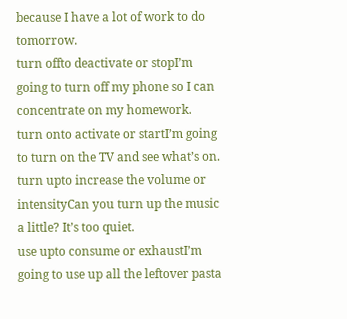because I have a lot of work to do tomorrow.
turn offto deactivate or stopI’m going to turn off my phone so I can concentrate on my homework.
turn onto activate or startI’m going to turn on the TV and see what’s on.
turn upto increase the volume or intensityCan you turn up the music a little? It’s too quiet.
use upto consume or exhaustI’m going to use up all the leftover pasta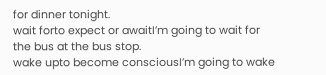for dinner tonight.
wait forto expect or awaitI’m going to wait for the bus at the bus stop.
wake upto become consciousI’m going to wake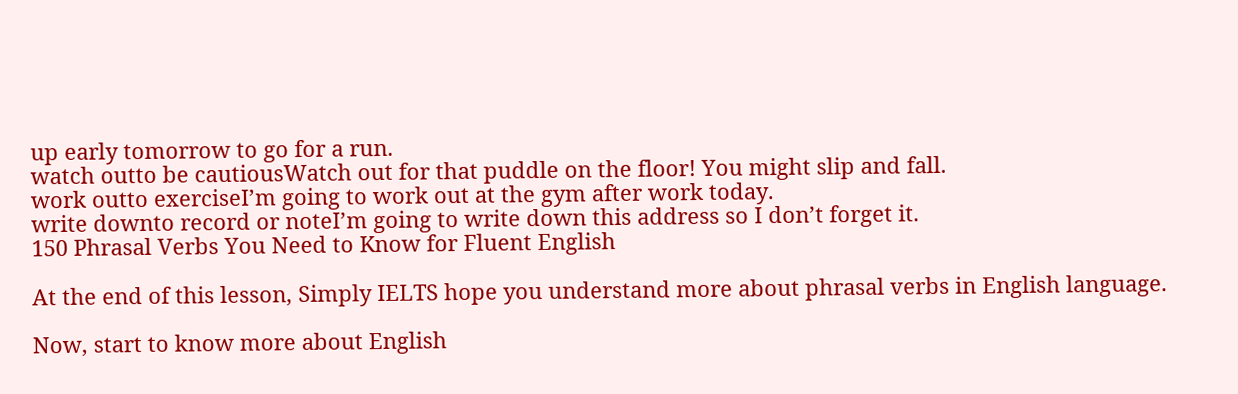up early tomorrow to go for a run.
watch outto be cautiousWatch out for that puddle on the floor! You might slip and fall.
work outto exerciseI’m going to work out at the gym after work today.
write downto record or noteI’m going to write down this address so I don’t forget it.
150 Phrasal Verbs You Need to Know for Fluent English

At the end of this lesson, Simply IELTS hope you understand more about phrasal verbs in English language.

Now, start to know more about English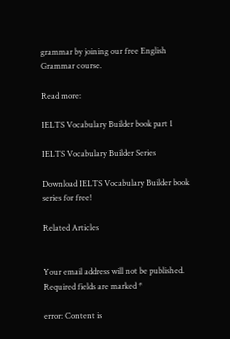grammar by joining our free English Grammar course.

Read more:

IELTS Vocabulary Builder book part 1

IELTS Vocabulary Builder Series

Download IELTS Vocabulary Builder book series for free!

Related Articles


Your email address will not be published. Required fields are marked *

error: Content is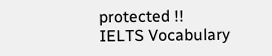protected !!
IELTS Vocabulary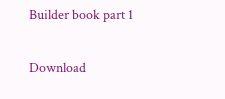Builder book part 1

Download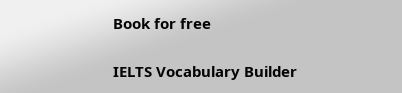Book for free

IELTS Vocabulary Builder